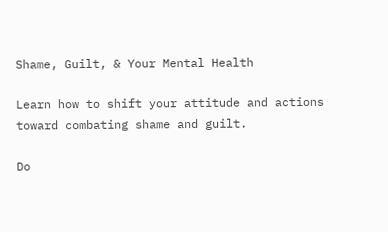Shame, Guilt, & Your Mental Health

Learn how to shift your attitude and actions toward combating shame and guilt.

Do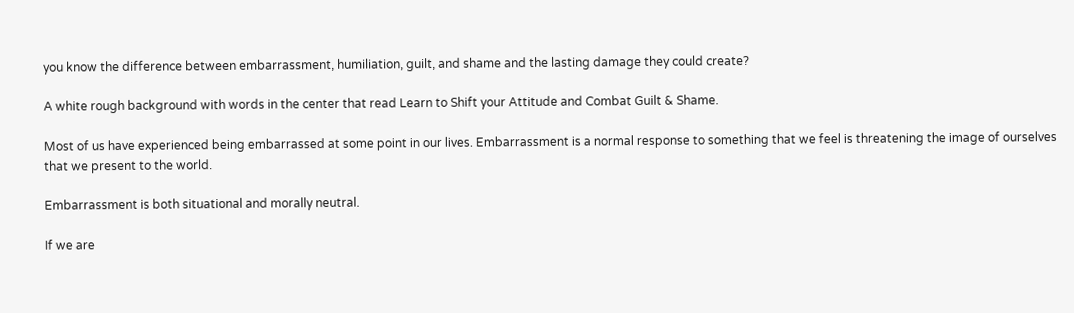you know the difference between embarrassment, humiliation, guilt, and shame and the lasting damage they could create?

A white rough background with words in the center that read Learn to Shift your Attitude and Combat Guilt & Shame.

Most of us have experienced being embarrassed at some point in our lives. Embarrassment is a normal response to something that we feel is threatening the image of ourselves that we present to the world.

Embarrassment is both situational and morally neutral.

If we are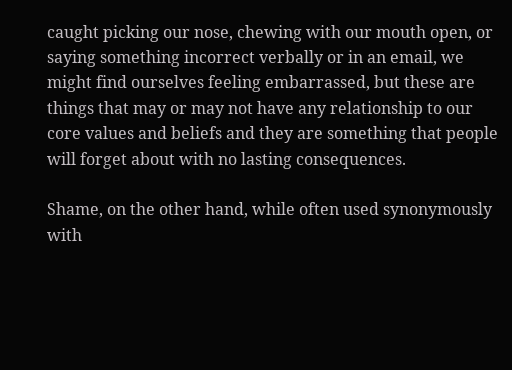caught picking our nose, chewing with our mouth open, or saying something incorrect verbally or in an email, we might find ourselves feeling embarrassed, but these are things that may or may not have any relationship to our core values and beliefs and they are something that people will forget about with no lasting consequences.

Shame, on the other hand, while often used synonymously with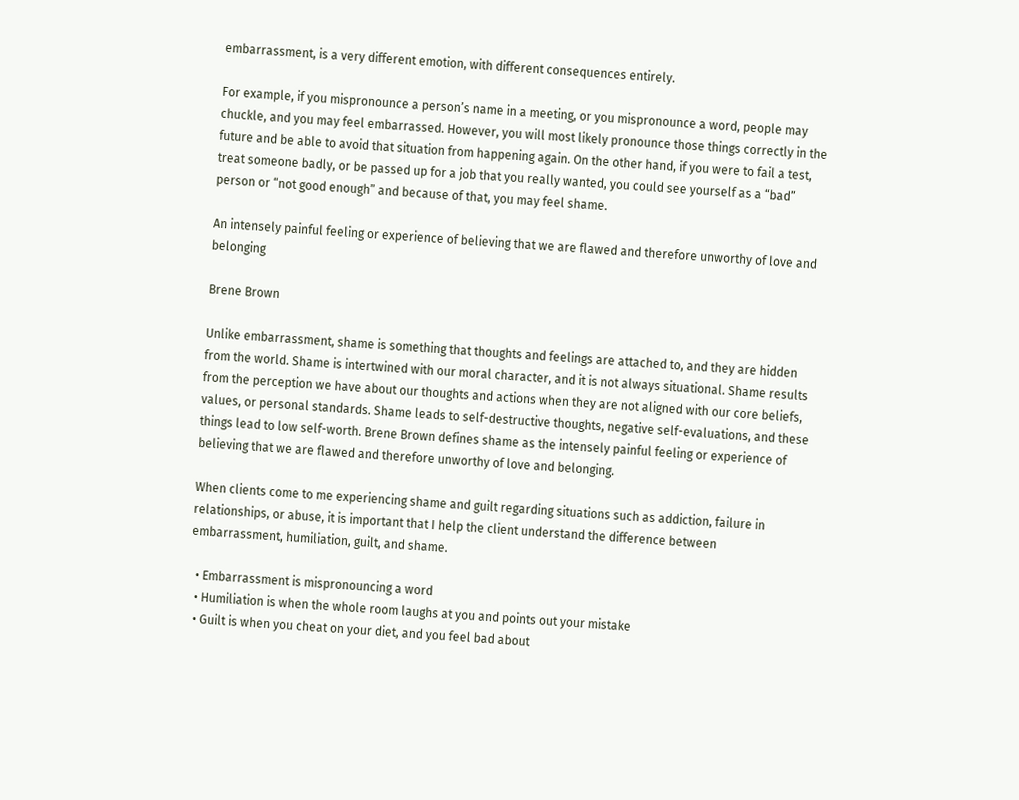embarrassment, is a very different emotion, with different consequences entirely.

For example, if you mispronounce a person’s name in a meeting, or you mispronounce a word, people may chuckle, and you may feel embarrassed. However, you will most likely pronounce those things correctly in the future and be able to avoid that situation from happening again. On the other hand, if you were to fail a test, treat someone badly, or be passed up for a job that you really wanted, you could see yourself as a “bad” person or “not good enough” and because of that, you may feel shame.

An intensely painful feeling or experience of believing that we are flawed and therefore unworthy of love and belonging

Brene Brown

Unlike embarrassment, shame is something that thoughts and feelings are attached to, and they are hidden from the world. Shame is intertwined with our moral character, and it is not always situational. Shame results from the perception we have about our thoughts and actions when they are not aligned with our core beliefs, values, or personal standards. Shame leads to self-destructive thoughts, negative self-evaluations, and these things lead to low self-worth. Brene Brown defines shame as the intensely painful feeling or experience of believing that we are flawed and therefore unworthy of love and belonging.

When clients come to me experiencing shame and guilt regarding situations such as addiction, failure in relationships, or abuse, it is important that I help the client understand the difference between embarrassment, humiliation, guilt, and shame.

  • Embarrassment is mispronouncing a word
  • Humiliation is when the whole room laughs at you and points out your mistake
  • Guilt is when you cheat on your diet, and you feel bad about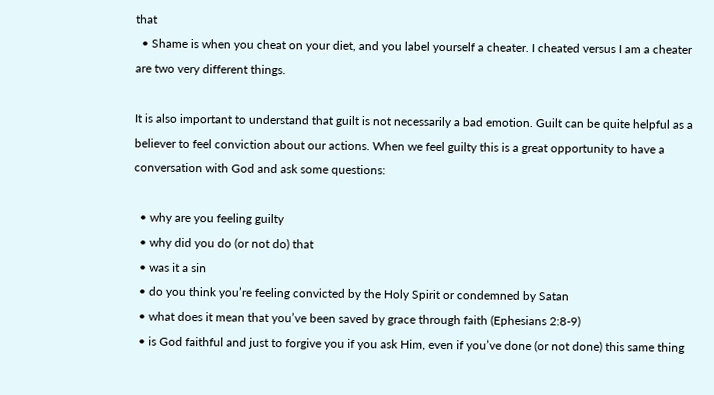that
  • Shame is when you cheat on your diet, and you label yourself a cheater. I cheated versus I am a cheater are two very different things.

It is also important to understand that guilt is not necessarily a bad emotion. Guilt can be quite helpful as a believer to feel conviction about our actions. When we feel guilty this is a great opportunity to have a conversation with God and ask some questions:

  • why are you feeling guilty
  • why did you do (or not do) that
  • was it a sin
  • do you think you’re feeling convicted by the Holy Spirit or condemned by Satan
  • what does it mean that you’ve been saved by grace through faith (Ephesians 2:8-9)
  • is God faithful and just to forgive you if you ask Him, even if you’ve done (or not done) this same thing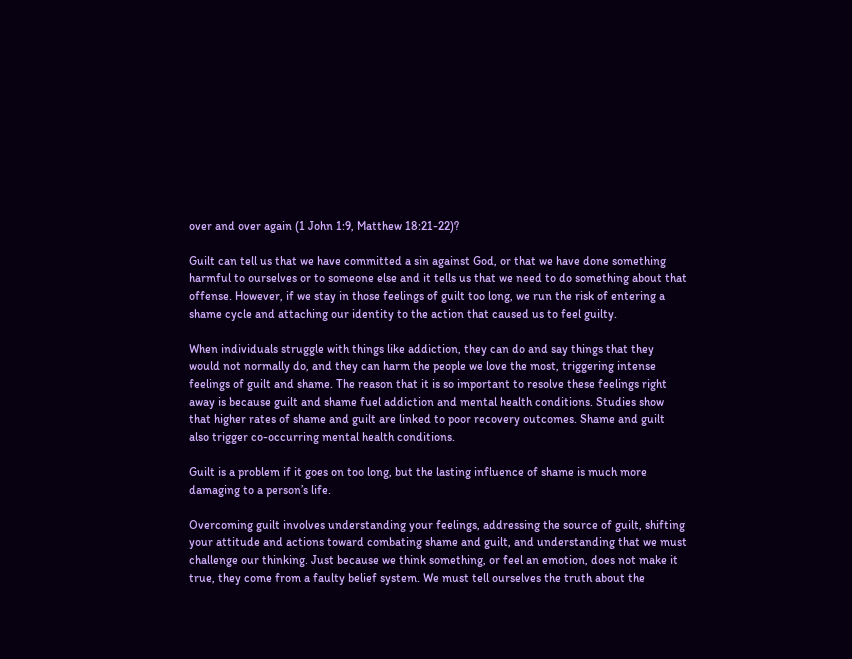over and over again (1 John 1:9, Matthew 18:21-22)?

Guilt can tell us that we have committed a sin against God, or that we have done something harmful to ourselves or to someone else and it tells us that we need to do something about that offense. However, if we stay in those feelings of guilt too long, we run the risk of entering a shame cycle and attaching our identity to the action that caused us to feel guilty.

When individuals struggle with things like addiction, they can do and say things that they would not normally do, and they can harm the people we love the most, triggering intense feelings of guilt and shame. The reason that it is so important to resolve these feelings right away is because guilt and shame fuel addiction and mental health conditions. Studies show that higher rates of shame and guilt are linked to poor recovery outcomes. Shame and guilt also trigger co-occurring mental health conditions.

Guilt is a problem if it goes on too long, but the lasting influence of shame is much more damaging to a person’s life.

Overcoming guilt involves understanding your feelings, addressing the source of guilt, shifting your attitude and actions toward combating shame and guilt, and understanding that we must challenge our thinking. Just because we think something, or feel an emotion, does not make it true, they come from a faulty belief system. We must tell ourselves the truth about the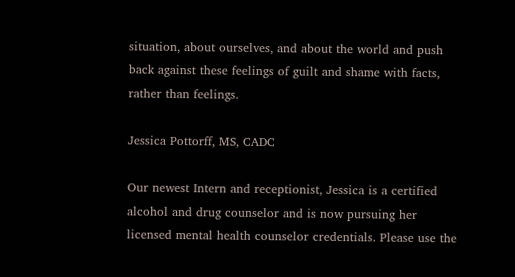situation, about ourselves, and about the world and push back against these feelings of guilt and shame with facts, rather than feelings.

Jessica Pottorff, MS, CADC

Our newest Intern and receptionist, Jessica is a certified alcohol and drug counselor and is now pursuing her licensed mental health counselor credentials. Please use the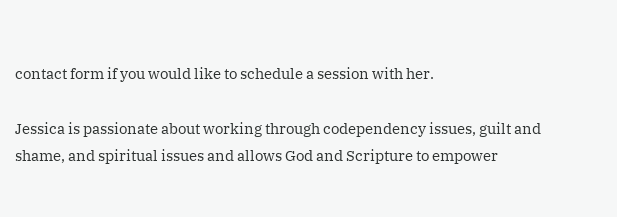contact form if you would like to schedule a session with her.

Jessica is passionate about working through codependency issues, guilt and shame, and spiritual issues and allows God and Scripture to empower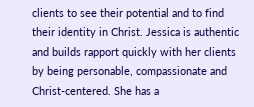clients to see their potential and to find their identity in Christ. Jessica is authentic and builds rapport quickly with her clients by being personable, compassionate and Christ-centered. She has a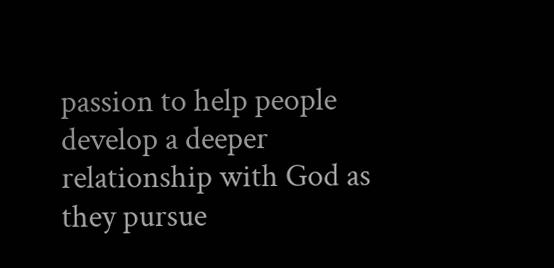passion to help people develop a deeper relationship with God as they pursue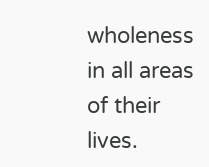wholeness in all areas of their lives.